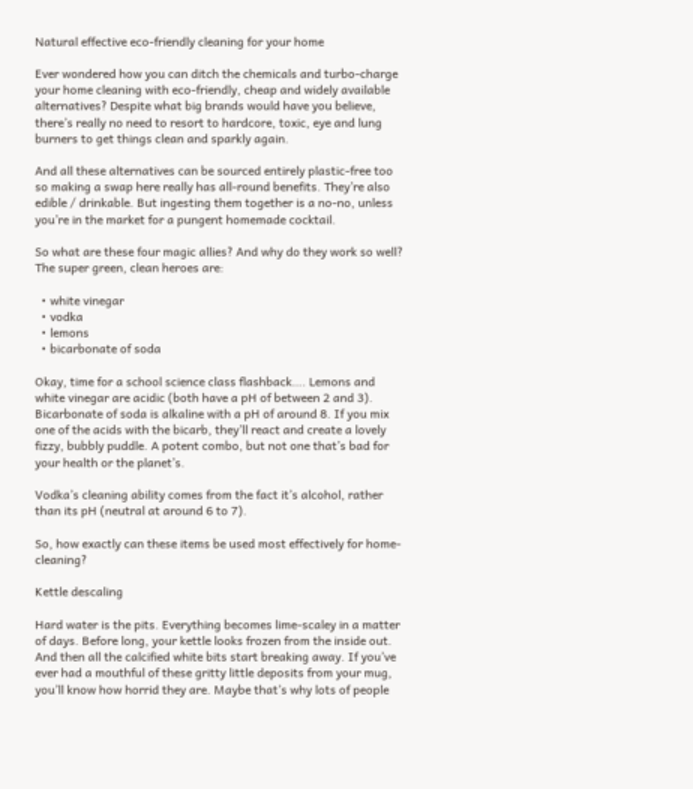Natural effective eco-friendly cleaning for your home

Ever wondered how you can ditch the chemicals and turbo-charge your home cleaning with eco-friendly, cheap and widely available alternatives? Despite what big brands would have you believe, there’s really no need to resort to hardcore, toxic, eye and lung burners to get things clean and sparkly again.

And all these alternatives can be sourced entirely plastic-free too so making a swap here really has all-round benefits. They’re also edible / drinkable. But ingesting them together is a no-no, unless you’re in the market for a pungent homemade cocktail.

So what are these four magic allies? And why do they work so well? The super green, clean heroes are:

  • white vinegar
  • vodka
  • lemons
  • bicarbonate of soda

Okay, time for a school science class flashback…. Lemons and white vinegar are acidic (both have a pH of between 2 and 3). Bicarbonate of soda is alkaline with a pH of around 8. If you mix one of the acids with the bicarb, they’ll react and create a lovely fizzy, bubbly puddle. A potent combo, but not one that’s bad for your health or the planet’s.

Vodka’s cleaning ability comes from the fact it’s alcohol, rather than its pH (neutral at around 6 to 7).

So, how exactly can these items be used most effectively for home-cleaning?

Kettle descaling

Hard water is the pits. Everything becomes lime-scaley in a matter of days. Before long, your kettle looks frozen from the inside out. And then all the calcified white bits start breaking away. If you’ve ever had a mouthful of these gritty little deposits from your mug, you’ll know how horrid they are. Maybe that’s why lots of people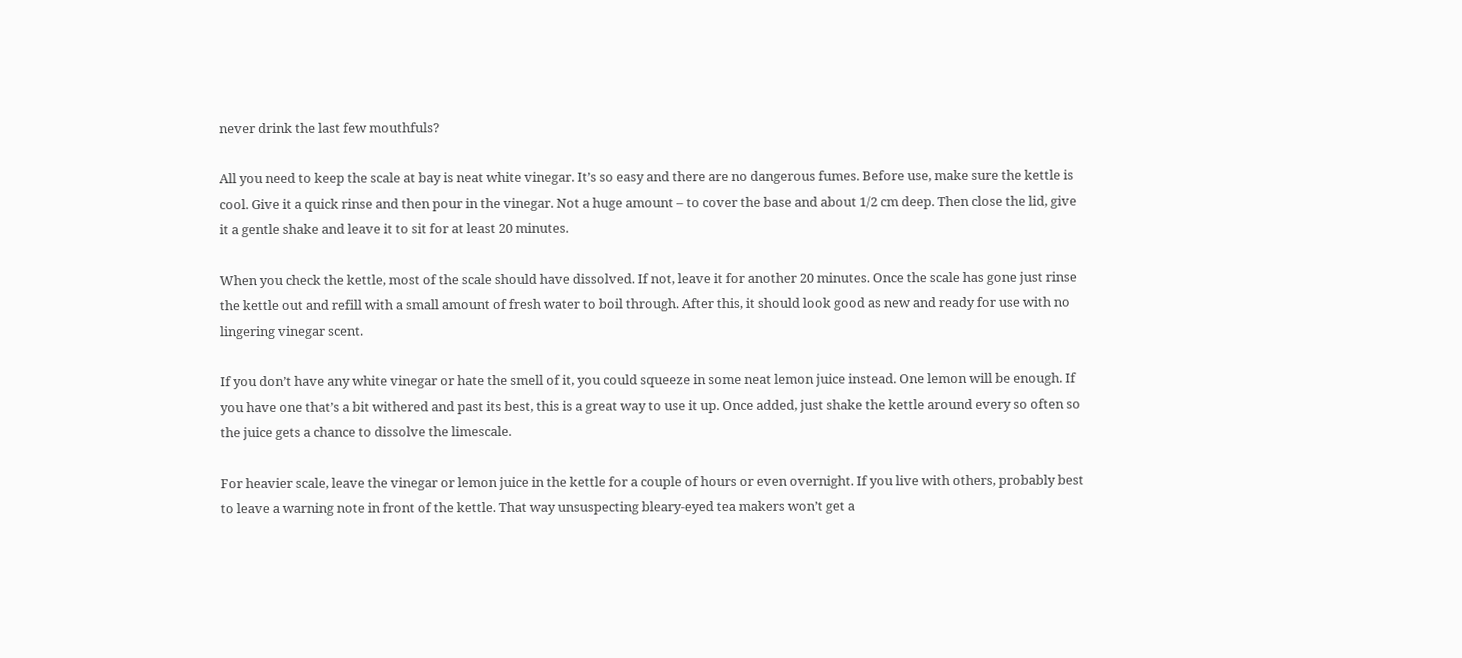never drink the last few mouthfuls?

All you need to keep the scale at bay is neat white vinegar. It’s so easy and there are no dangerous fumes. Before use, make sure the kettle is cool. Give it a quick rinse and then pour in the vinegar. Not a huge amount – to cover the base and about 1/2 cm deep. Then close the lid, give it a gentle shake and leave it to sit for at least 20 minutes.

When you check the kettle, most of the scale should have dissolved. If not, leave it for another 20 minutes. Once the scale has gone just rinse the kettle out and refill with a small amount of fresh water to boil through. After this, it should look good as new and ready for use with no lingering vinegar scent.

If you don’t have any white vinegar or hate the smell of it, you could squeeze in some neat lemon juice instead. One lemon will be enough. If you have one that’s a bit withered and past its best, this is a great way to use it up. Once added, just shake the kettle around every so often so the juice gets a chance to dissolve the limescale.

For heavier scale, leave the vinegar or lemon juice in the kettle for a couple of hours or even overnight. If you live with others, probably best to leave a warning note in front of the kettle. That way unsuspecting bleary-eyed tea makers won’t get a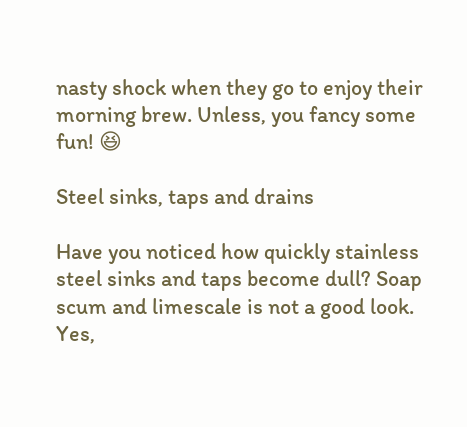nasty shock when they go to enjoy their morning brew. Unless, you fancy some fun! 😆

Steel sinks, taps and drains

Have you noticed how quickly stainless steel sinks and taps become dull? Soap scum and limescale is not a good look. Yes,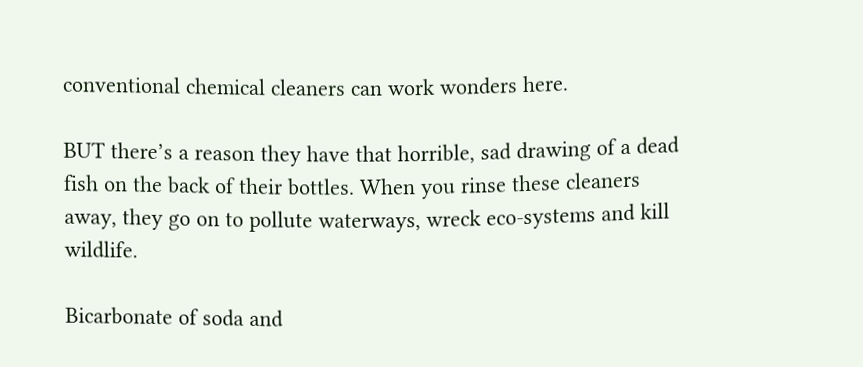conventional chemical cleaners can work wonders here.

BUT there’s a reason they have that horrible, sad drawing of a dead fish on the back of their bottles. When you rinse these cleaners away, they go on to pollute waterways, wreck eco-systems and kill wildlife.

Bicarbonate of soda and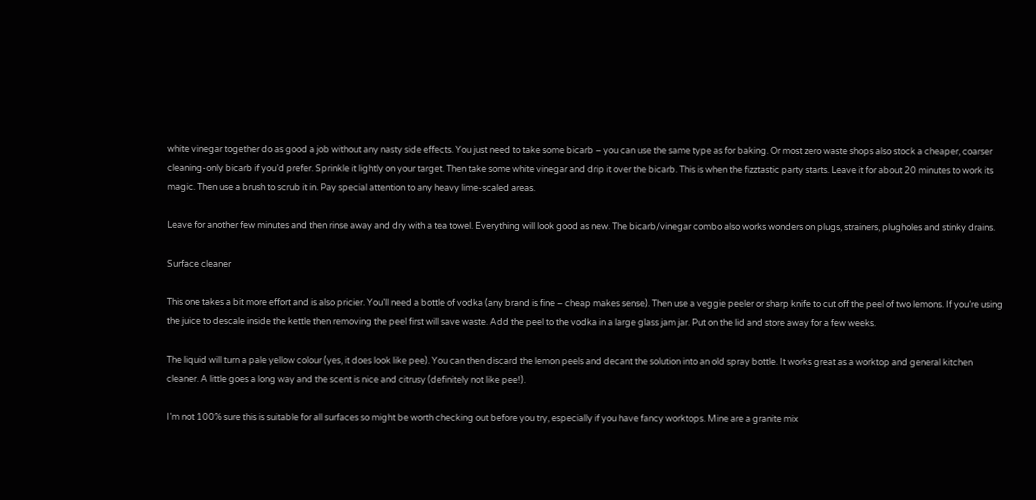white vinegar together do as good a job without any nasty side effects. You just need to take some bicarb – you can use the same type as for baking. Or most zero waste shops also stock a cheaper, coarser cleaning-only bicarb if you’d prefer. Sprinkle it lightly on your target. Then take some white vinegar and drip it over the bicarb. This is when the fizztastic party starts. Leave it for about 20 minutes to work its magic. Then use a brush to scrub it in. Pay special attention to any heavy lime-scaled areas.

Leave for another few minutes and then rinse away and dry with a tea towel. Everything will look good as new. The bicarb/vinegar combo also works wonders on plugs, strainers, plugholes and stinky drains.

Surface cleaner

This one takes a bit more effort and is also pricier. You’ll need a bottle of vodka (any brand is fine – cheap makes sense). Then use a veggie peeler or sharp knife to cut off the peel of two lemons. If you’re using the juice to descale inside the kettle then removing the peel first will save waste. Add the peel to the vodka in a large glass jam jar. Put on the lid and store away for a few weeks.

The liquid will turn a pale yellow colour (yes, it does look like pee). You can then discard the lemon peels and decant the solution into an old spray bottle. It works great as a worktop and general kitchen cleaner. A little goes a long way and the scent is nice and citrusy (definitely not like pee!).

I’m not 100% sure this is suitable for all surfaces so might be worth checking out before you try, especially if you have fancy worktops. Mine are a granite mix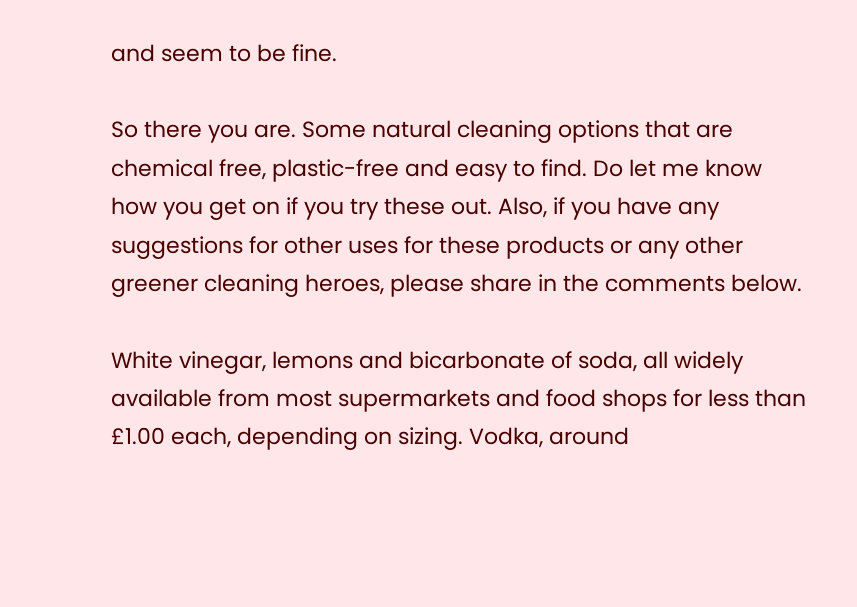and seem to be fine.

So there you are. Some natural cleaning options that are chemical free, plastic-free and easy to find. Do let me know how you get on if you try these out. Also, if you have any suggestions for other uses for these products or any other greener cleaning heroes, please share in the comments below.

White vinegar, lemons and bicarbonate of soda, all widely available from most supermarkets and food shops for less than £1.00 each, depending on sizing. Vodka, around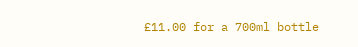£11.00 for a 700ml bottle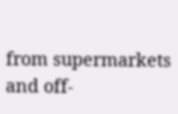from supermarkets and off-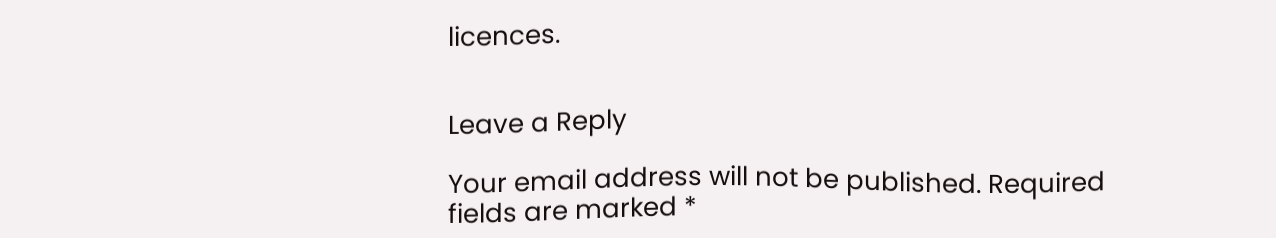licences.


Leave a Reply

Your email address will not be published. Required fields are marked *